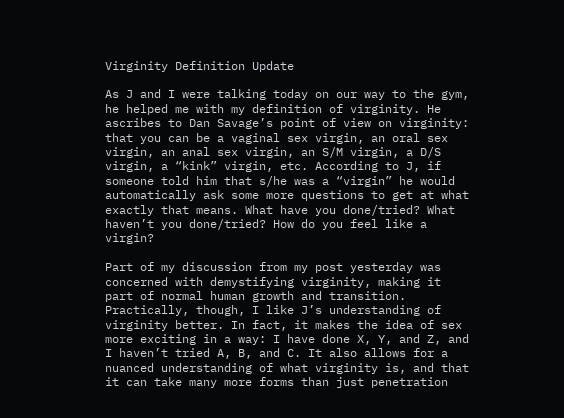Virginity Definition Update

As J and I were talking today on our way to the gym, he helped me with my definition of virginity. He ascribes to Dan Savage’s point of view on virginity: that you can be a vaginal sex virgin, an oral sex virgin, an anal sex virgin, an S/M virgin, a D/S virgin, a “kink” virgin, etc. According to J, if someone told him that s/he was a “virgin” he would automatically ask some more questions to get at what exactly that means. What have you done/tried? What haven’t you done/tried? How do you feel like a virgin?

Part of my discussion from my post yesterday was concerned with demystifying virginity, making it part of normal human growth and transition. Practically, though, I like J’s understanding of virginity better. In fact, it makes the idea of sex more exciting in a way: I have done X, Y, and Z, and I haven’t tried A, B, and C. It also allows for a nuanced understanding of what virginity is, and that it can take many more forms than just penetration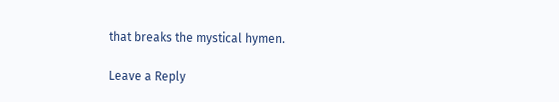that breaks the mystical hymen.

Leave a Reply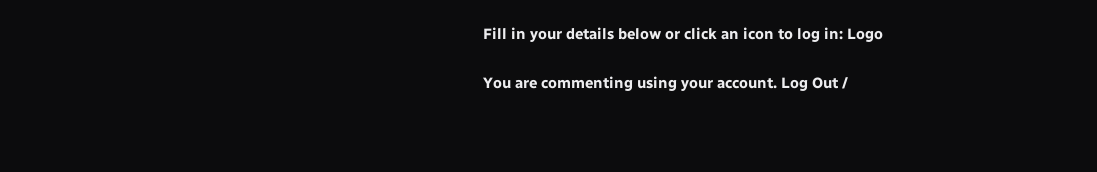Fill in your details below or click an icon to log in: Logo

You are commenting using your account. Log Out /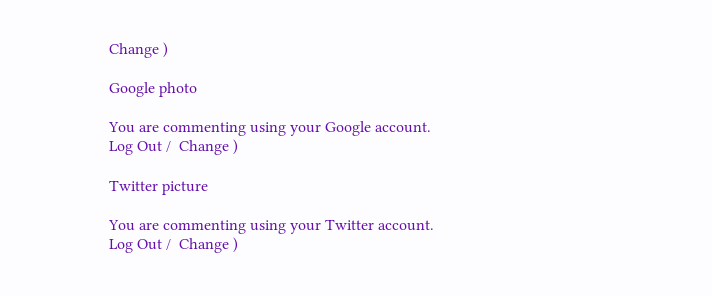Change )

Google photo

You are commenting using your Google account. Log Out /  Change )

Twitter picture

You are commenting using your Twitter account. Log Out /  Change )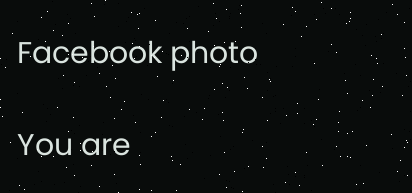Facebook photo

You are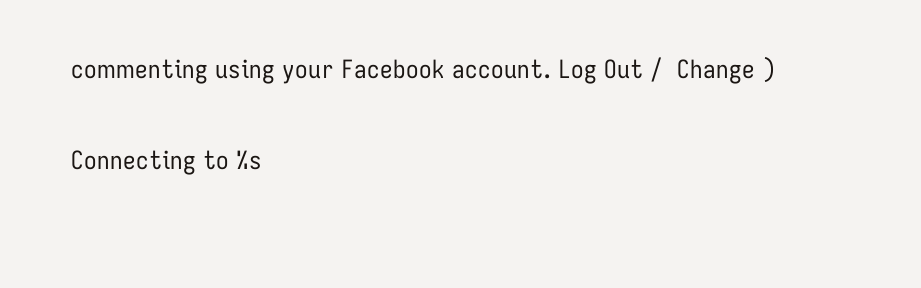commenting using your Facebook account. Log Out /  Change )

Connecting to %s